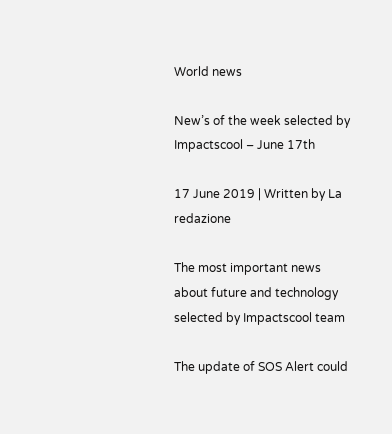World news

New’s of the week selected by Impactscool – June 17th

17 June 2019 | Written by La redazione

The most important news about future and technology selected by Impactscool team

The update of SOS Alert could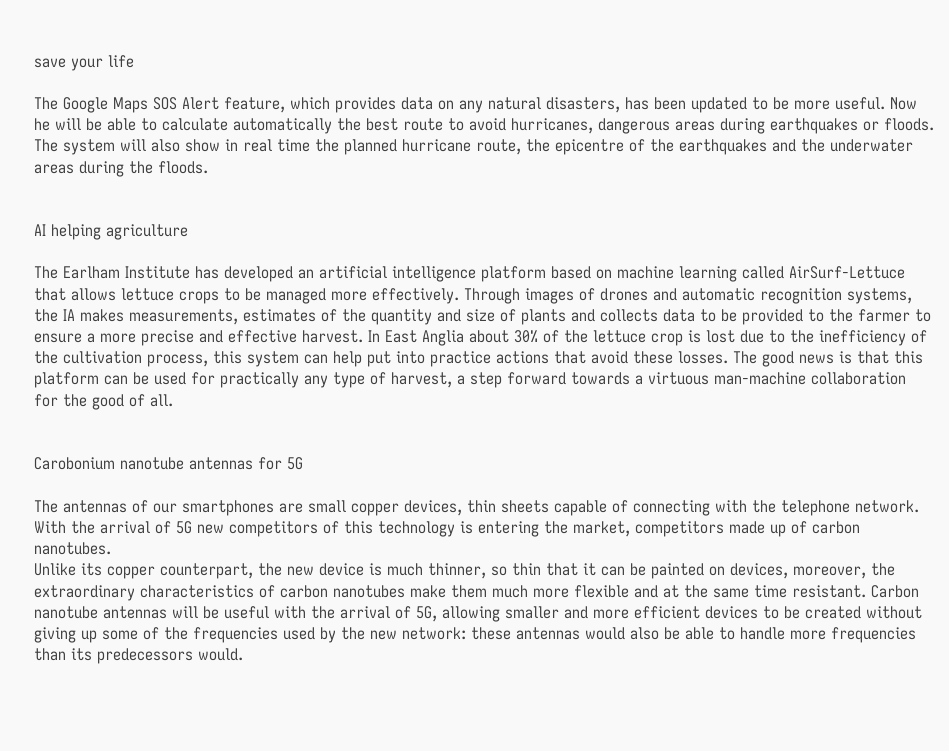save your life

The Google Maps SOS Alert feature, which provides data on any natural disasters, has been updated to be more useful. Now he will be able to calculate automatically the best route to avoid hurricanes, dangerous areas during earthquakes or floods. The system will also show in real time the planned hurricane route, the epicentre of the earthquakes and the underwater areas during the floods.


AI helping agriculture

The Earlham Institute has developed an artificial intelligence platform based on machine learning called AirSurf-Lettuce that allows lettuce crops to be managed more effectively. Through images of drones and automatic recognition systems, the IA makes measurements, estimates of the quantity and size of plants and collects data to be provided to the farmer to ensure a more precise and effective harvest. In East Anglia about 30% of the lettuce crop is lost due to the inefficiency of the cultivation process, this system can help put into practice actions that avoid these losses. The good news is that this platform can be used for practically any type of harvest, a step forward towards a virtuous man-machine collaboration for the good of all.


Carobonium nanotube antennas for 5G

The antennas of our smartphones are small copper devices, thin sheets capable of connecting with the telephone network. With the arrival of 5G new competitors of this technology is entering the market, competitors made up of carbon nanotubes.
Unlike its copper counterpart, the new device is much thinner, so thin that it can be painted on devices, moreover, the extraordinary characteristics of carbon nanotubes make them much more flexible and at the same time resistant. Carbon nanotube antennas will be useful with the arrival of 5G, allowing smaller and more efficient devices to be created without giving up some of the frequencies used by the new network: these antennas would also be able to handle more frequencies than its predecessors would.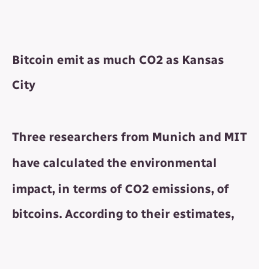Bitcoin emit as much CO2 as Kansas City

Three researchers from Munich and MIT have calculated the environmental impact, in terms of CO2 emissions, of bitcoins. According to their estimates,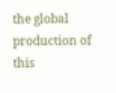the global production of this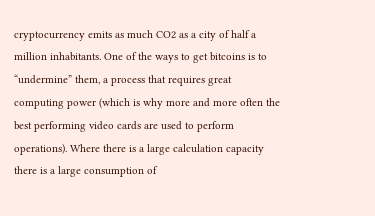cryptocurrency emits as much CO2 as a city of half a million inhabitants. One of the ways to get bitcoins is to “undermine” them, a process that requires great computing power (which is why more and more often the best performing video cards are used to perform operations). Where there is a large calculation capacity there is a large consumption of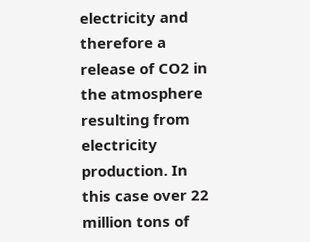electricity and therefore a release of CO2 in the atmosphere resulting from electricity production. In this case over 22 million tons of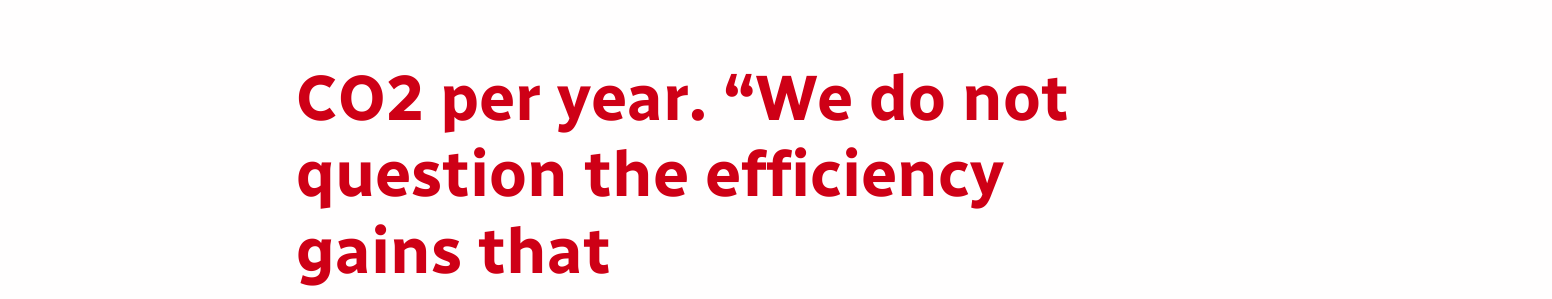CO2 per year. “We do not question the efficiency gains that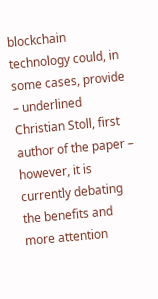blockchain technology could, in some cases, provide – underlined Christian Stoll, first author of the paper – however, it is currently debating the benefits and more attention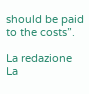should be paid to the costs”.

La redazione
La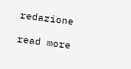redazione

read more